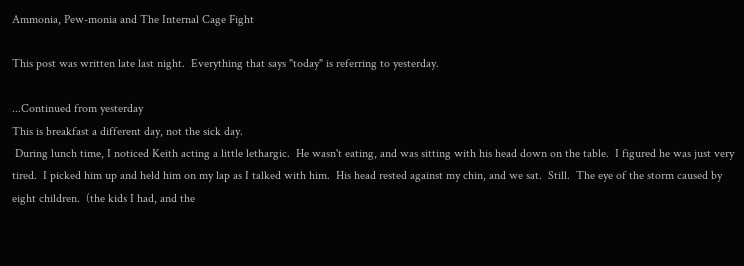Ammonia, Pew-monia and The Internal Cage Fight

This post was written late last night.  Everything that says "today" is referring to yesterday.

...Continued from yesterday
This is breakfast a different day, not the sick day.
 During lunch time, I noticed Keith acting a little lethargic.  He wasn't eating, and was sitting with his head down on the table.  I figured he was just very tired.  I picked him up and held him on my lap as I talked with him.  His head rested against my chin, and we sat.  Still.  The eye of the storm caused by eight children.  (the kids I had, and the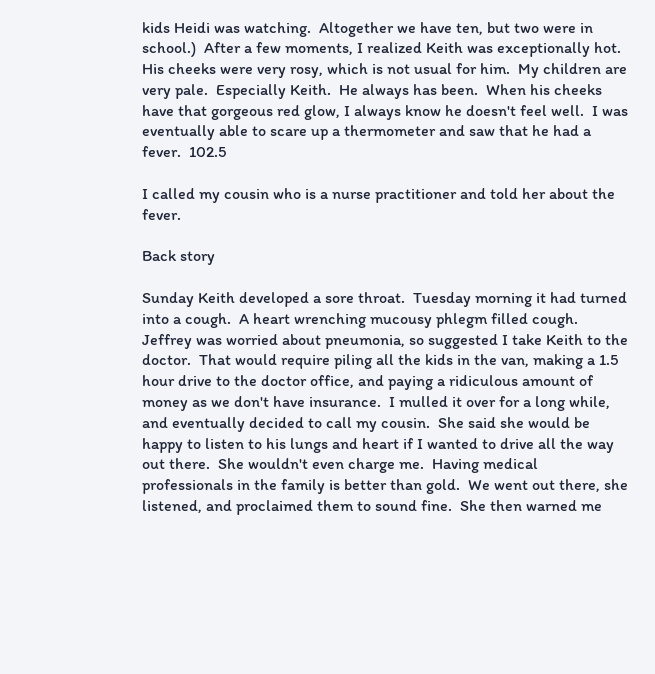kids Heidi was watching.  Altogether we have ten, but two were in school.)  After a few moments, I realized Keith was exceptionally hot.  His cheeks were very rosy, which is not usual for him.  My children are very pale.  Especially Keith.  He always has been.  When his cheeks have that gorgeous red glow, I always know he doesn't feel well.  I was eventually able to scare up a thermometer and saw that he had a fever.  102.5

I called my cousin who is a nurse practitioner and told her about the fever.

Back story

Sunday Keith developed a sore throat.  Tuesday morning it had turned into a cough.  A heart wrenching mucousy phlegm filled cough.  Jeffrey was worried about pneumonia, so suggested I take Keith to the doctor.  That would require piling all the kids in the van, making a 1.5 hour drive to the doctor office, and paying a ridiculous amount of money as we don't have insurance.  I mulled it over for a long while, and eventually decided to call my cousin.  She said she would be happy to listen to his lungs and heart if I wanted to drive all the way out there.  She wouldn't even charge me.  Having medical professionals in the family is better than gold.  We went out there, she listened, and proclaimed them to sound fine.  She then warned me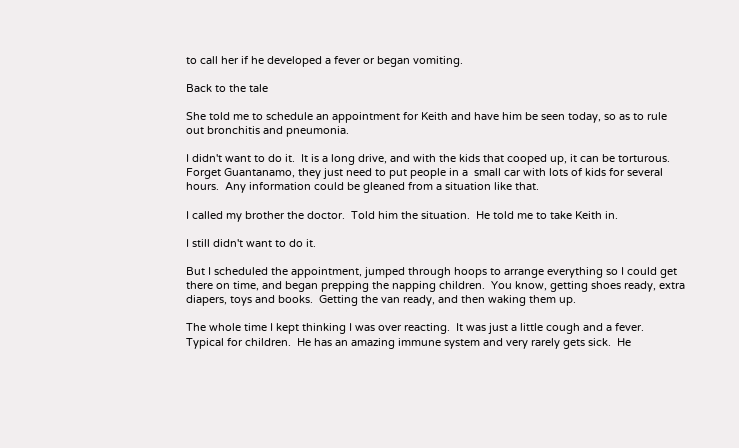to call her if he developed a fever or began vomiting.

Back to the tale

She told me to schedule an appointment for Keith and have him be seen today, so as to rule out bronchitis and pneumonia.

I didn't want to do it.  It is a long drive, and with the kids that cooped up, it can be torturous.  Forget Guantanamo, they just need to put people in a  small car with lots of kids for several hours.  Any information could be gleaned from a situation like that.

I called my brother the doctor.  Told him the situation.  He told me to take Keith in.

I still didn't want to do it.

But I scheduled the appointment, jumped through hoops to arrange everything so I could get there on time, and began prepping the napping children.  You know, getting shoes ready, extra diapers, toys and books.  Getting the van ready, and then waking them up.

The whole time I kept thinking I was over reacting.  It was just a little cough and a fever.  Typical for children.  He has an amazing immune system and very rarely gets sick.  He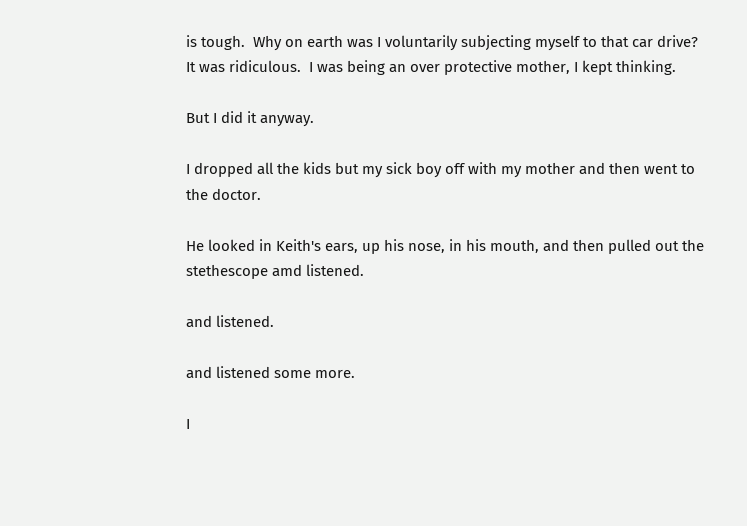is tough.  Why on earth was I voluntarily subjecting myself to that car drive?  It was ridiculous.  I was being an over protective mother, I kept thinking.

But I did it anyway.

I dropped all the kids but my sick boy off with my mother and then went to the doctor.

He looked in Keith's ears, up his nose, in his mouth, and then pulled out the stethescope amd listened.

and listened.

and listened some more.

I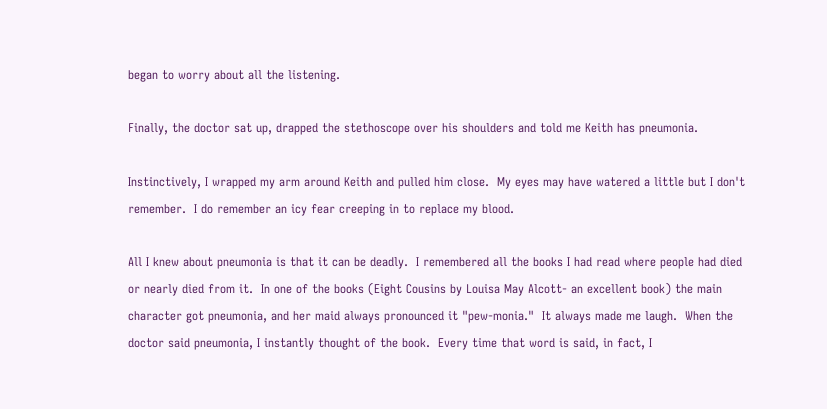began to worry about all the listening.

Finally, the doctor sat up, drapped the stethoscope over his shoulders and told me Keith has pneumonia.

Instinctively, I wrapped my arm around Keith and pulled him close.  My eyes may have watered a little but I don't remember.  I do remember an icy fear creeping in to replace my blood.

All I knew about pneumonia is that it can be deadly.  I remembered all the books I had read where people had died or nearly died from it.  In one of the books (Eight Cousins by Louisa May Alcott- an excellent book) the main character got pneumonia, and her maid always pronounced it "pew-monia."  It always made me laugh.  When the doctor said pneumonia, I instantly thought of the book.  Every time that word is said, in fact, I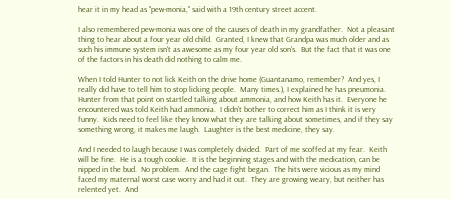hear it in my head as "pew-monia," said with a 19th century street accent.

I also remembered pew-monia was one of the causes of death in my grandfather.  Not a pleasant thing to hear about a four year old child.  Granted, I knew that Grandpa was much older and as such his immune system isn't as awesome as my four year old son's.  But the fact that it was one of the factors in his death did nothing to calm me.

When I told Hunter to not lick Keith on the drive home (Guantanamo, remember?  And yes, I really did have to tell him to stop licking people.  Many times.), I explained he has pneumonia.  Hunter from that point on startled talking about ammonia, and how Keith has it.  Everyone he encountered was told Keith had ammonia.  I didn't bother to correct him as I think it is very funny.  Kids need to feel like they know what they are talking about sometimes, and if they say something wrong, it makes me laugh.  Laughter is the best medicine, they say.

And I needed to laugh because I was completely divided.  Part of me scoffed at my fear.  Keith will be fine.  He is a tough cookie.  It is the beginning stages and with the medication, can be nipped in the bud.  No problem.  And the cage fight began.  The hits were vicious as my mind faced my maternal worst case worry and had it out.  They are growing weary, but neither has relented yet.  And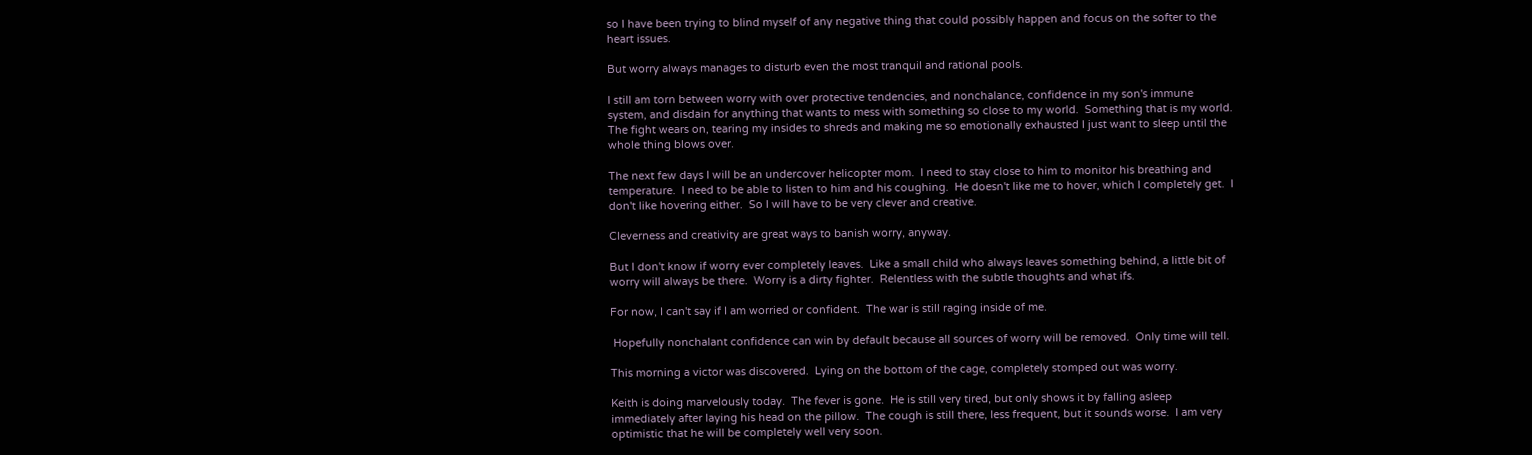so I have been trying to blind myself of any negative thing that could possibly happen and focus on the softer to the heart issues.

But worry always manages to disturb even the most tranquil and rational pools.

I still am torn between worry with over protective tendencies, and nonchalance, confidence in my son's immune system, and disdain for anything that wants to mess with something so close to my world.  Something that is my world.  The fight wears on, tearing my insides to shreds and making me so emotionally exhausted I just want to sleep until the whole thing blows over.

The next few days I will be an undercover helicopter mom.  I need to stay close to him to monitor his breathing and temperature.  I need to be able to listen to him and his coughing.  He doesn't like me to hover, which I completely get.  I don't like hovering either.  So I will have to be very clever and creative.

Cleverness and creativity are great ways to banish worry, anyway.

But I don't know if worry ever completely leaves.  Like a small child who always leaves something behind, a little bit of worry will always be there.  Worry is a dirty fighter.  Relentless with the subtle thoughts and what ifs.

For now, I can't say if I am worried or confident.  The war is still raging inside of me.

 Hopefully nonchalant confidence can win by default because all sources of worry will be removed.  Only time will tell.

This morning a victor was discovered.  Lying on the bottom of the cage, completely stomped out was worry.

Keith is doing marvelously today.  The fever is gone.  He is still very tired, but only shows it by falling asleep immediately after laying his head on the pillow.  The cough is still there, less frequent, but it sounds worse.  I am very optimistic that he will be completely well very soon.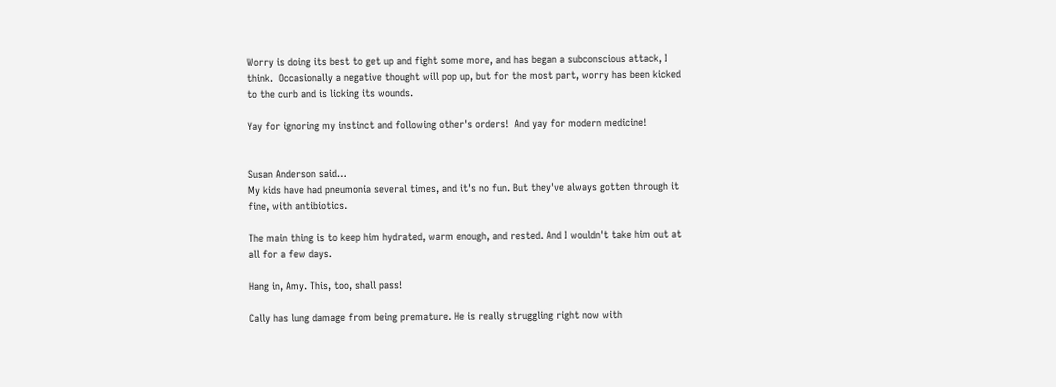Worry is doing its best to get up and fight some more, and has began a subconscious attack, I think.  Occasionally a negative thought will pop up, but for the most part, worry has been kicked to the curb and is licking its wounds.

Yay for ignoring my instinct and following other's orders!  And yay for modern medicine!


Susan Anderson said…
My kids have had pneumonia several times, and it's no fun. But they've always gotten through it fine, with antibiotics.

The main thing is to keep him hydrated, warm enough, and rested. And I wouldn't take him out at all for a few days.

Hang in, Amy. This, too, shall pass!

Cally has lung damage from being premature. He is really struggling right now with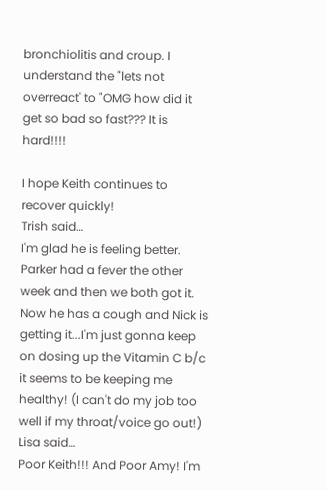bronchiolitis and croup. I understand the "lets not overreact' to "OMG how did it get so bad so fast??? It is hard!!!!

I hope Keith continues to recover quickly!
Trish said…
I'm glad he is feeling better. Parker had a fever the other week and then we both got it. Now he has a cough and Nick is getting it...I'm just gonna keep on dosing up the Vitamin C b/c it seems to be keeping me healthy! (I can't do my job too well if my throat/voice go out!)
Lisa said…
Poor Keith!!! And Poor Amy! I'm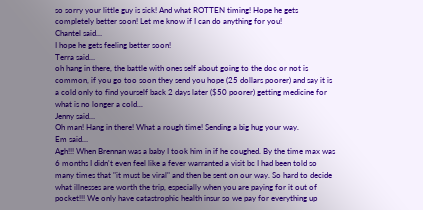so sorry your little guy is sick! And what ROTTEN timing! Hope he gets completely better soon! Let me know if I can do anything for you!
Chantel said…
I hope he gets feeling better soon!
Terra said…
oh hang in there, the battle with ones self about going to the doc or not is common, if you go too soon they send you hope (25 dollars poorer) and say it is a cold only to find yourself back 2 days later ($50 poorer) getting medicine for what is no longer a cold...
Jenny said…
Oh man! Hang in there! What a rough time! Sending a big hug your way.
Em said…
Agh!!! When Brennan was a baby I took him in if he coughed. By the time max was 6 months I didn't even feel like a fever warranted a visit bc I had been told so many times that "it must be viral" and then be sent on our way. So hard to decide what illnesses are worth the trip, especially when you are paying for it out of pocket!!! We only have catastrophic health insur so we pay for everything up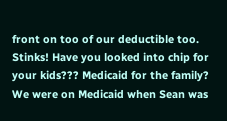front on too of our deductible too. Stinks! Have you looked into chip for your kids??? Medicaid for the family? We were on Medicaid when Sean was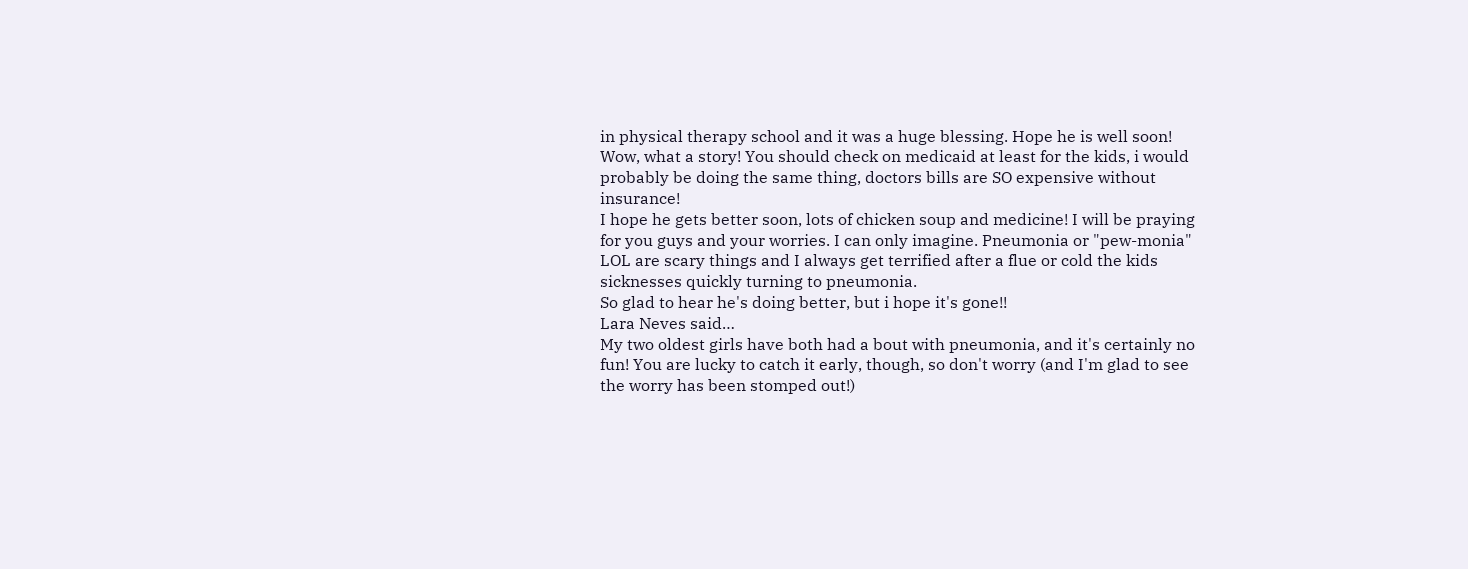in physical therapy school and it was a huge blessing. Hope he is well soon!
Wow, what a story! You should check on medicaid at least for the kids, i would probably be doing the same thing, doctors bills are SO expensive without insurance!
I hope he gets better soon, lots of chicken soup and medicine! I will be praying for you guys and your worries. I can only imagine. Pneumonia or "pew-monia" LOL are scary things and I always get terrified after a flue or cold the kids sicknesses quickly turning to pneumonia.
So glad to hear he's doing better, but i hope it's gone!!
Lara Neves said…
My two oldest girls have both had a bout with pneumonia, and it's certainly no fun! You are lucky to catch it early, though, so don't worry (and I'm glad to see the worry has been stomped out!)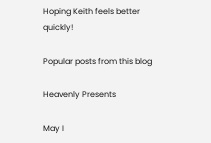Hoping Keith feels better quickly!

Popular posts from this blog

Heavenly Presents

May I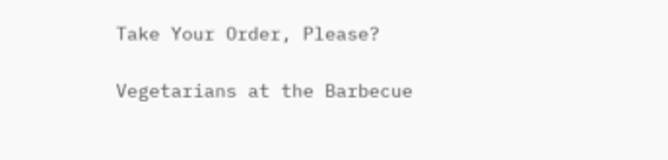Take Your Order, Please?

Vegetarians at the Barbecue